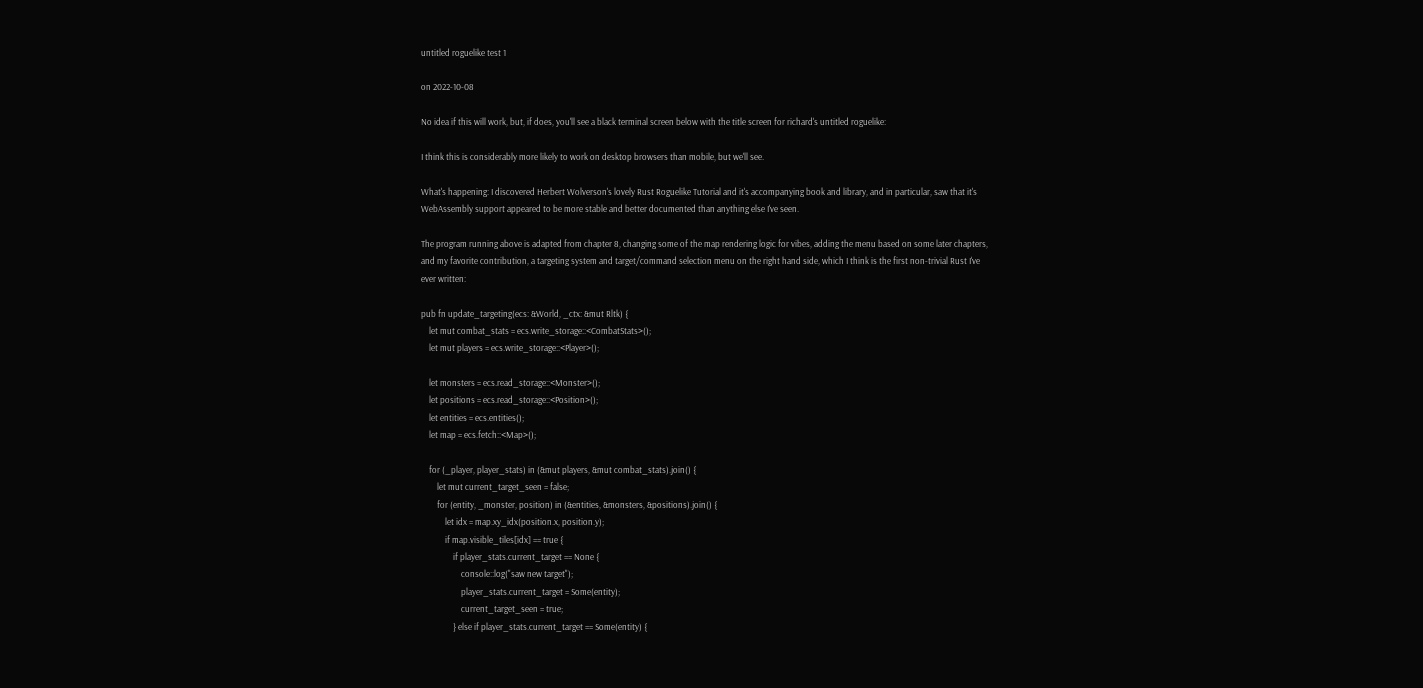untitled roguelike test 1

on 2022-10-08

No idea if this will work, but, if does, you'll see a black terminal screen below with the title screen for richard's untitled roguelike:

I think this is considerably more likely to work on desktop browsers than mobile, but we'll see.

What's happening: I discovered Herbert Wolverson's lovely Rust Roguelike Tutorial and it's accompanying book and library, and in particular, saw that it's WebAssembly support appeared to be more stable and better documented than anything else I've seen.

The program running above is adapted from chapter 8, changing some of the map rendering logic for vibes, adding the menu based on some later chapters, and my favorite contribution, a targeting system and target/command selection menu on the right hand side, which I think is the first non-trivial Rust I've ever written:

pub fn update_targeting(ecs: &World, _ctx: &mut Rltk) {
    let mut combat_stats = ecs.write_storage::<CombatStats>();
    let mut players = ecs.write_storage::<Player>();

    let monsters = ecs.read_storage::<Monster>();
    let positions = ecs.read_storage::<Position>();
    let entities = ecs.entities();
    let map = ecs.fetch::<Map>();

    for (_player, player_stats) in (&mut players, &mut combat_stats).join() {
        let mut current_target_seen = false;
        for (entity, _monster, position) in (&entities, &monsters, &positions).join() {
            let idx = map.xy_idx(position.x, position.y);
            if map.visible_tiles[idx] == true {
                if player_stats.current_target == None {
                    console::log("saw new target");
                    player_stats.current_target = Some(entity);
                    current_target_seen = true;
                } else if player_stats.current_target == Some(entity) {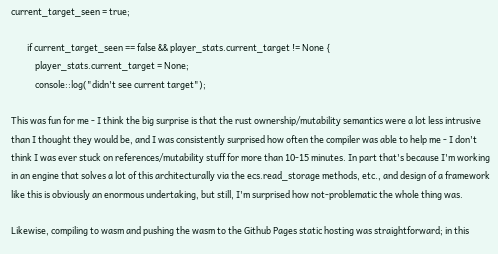current_target_seen = true;

        if current_target_seen == false && player_stats.current_target != None {
            player_stats.current_target = None;
            console::log("didn't see current target");

This was fun for me - I think the big surprise is that the rust ownership/mutability semantics were a lot less intrusive than I thought they would be, and I was consistently surprised how often the compiler was able to help me - I don't think I was ever stuck on references/mutability stuff for more than 10-15 minutes. In part that's because I'm working in an engine that solves a lot of this architecturally via the ecs.read_storage methods, etc., and design of a framework like this is obviously an enormous undertaking, but still, I'm surprised how not-problematic the whole thing was.

Likewise, compiling to wasm and pushing the wasm to the Github Pages static hosting was straightforward; in this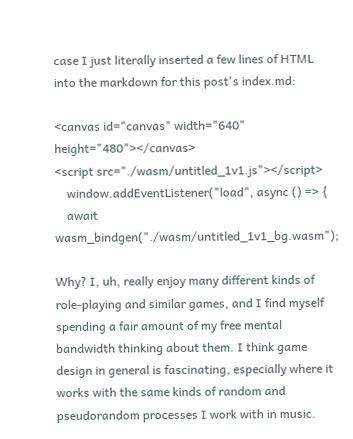case I just literally inserted a few lines of HTML into the markdown for this post's index.md:

<canvas id="canvas" width="640" height="480"></canvas>
<script src="./wasm/untitled_1v1.js"></script>
    window.addEventListener("load", async () => {
    await wasm_bindgen("./wasm/untitled_1v1_bg.wasm");

Why? I, uh, really enjoy many different kinds of role-playing and similar games, and I find myself spending a fair amount of my free mental bandwidth thinking about them. I think game design in general is fascinating, especially where it works with the same kinds of random and pseudorandom processes I work with in music.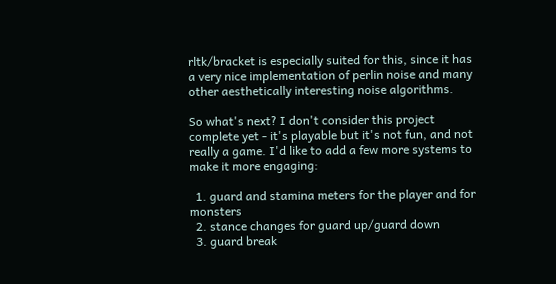rltk/bracket is especially suited for this, since it has a very nice implementation of perlin noise and many other aesthetically interesting noise algorithms.

So what's next? I don't consider this project complete yet - it's playable but it's not fun, and not really a game. I'd like to add a few more systems to make it more engaging:

  1. guard and stamina meters for the player and for monsters
  2. stance changes for guard up/guard down
  3. guard break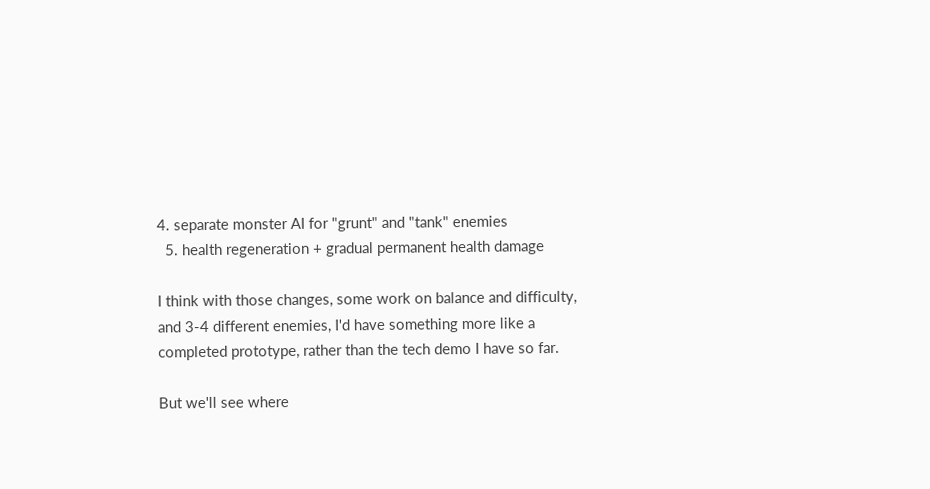4. separate monster AI for "grunt" and "tank" enemies
  5. health regeneration + gradual permanent health damage

I think with those changes, some work on balance and difficulty, and 3-4 different enemies, I'd have something more like a completed prototype, rather than the tech demo I have so far.

But we'll see where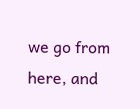we go from here, and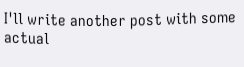I'll write another post with some actual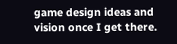game design ideas and vision once I get there.